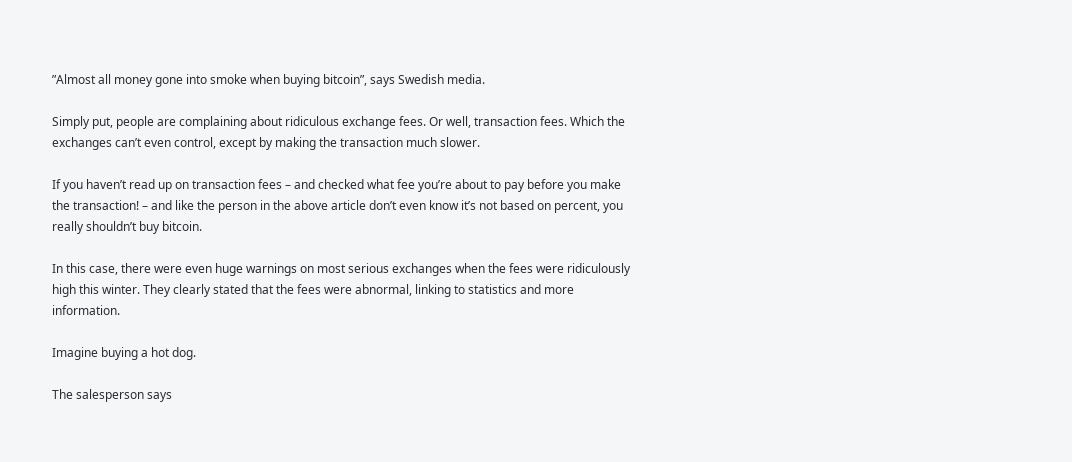”Almost all money gone into smoke when buying bitcoin”, says Swedish media.

Simply put, people are complaining about ridiculous exchange fees. Or well, transaction fees. Which the exchanges can’t even control, except by making the transaction much slower.

If you haven’t read up on transaction fees – and checked what fee you’re about to pay before you make the transaction! – and like the person in the above article don’t even know it’s not based on percent, you really shouldn’t buy bitcoin.

In this case, there were even huge warnings on most serious exchanges when the fees were ridiculously high this winter. They clearly stated that the fees were abnormal, linking to statistics and more information.

Imagine buying a hot dog.

The salesperson says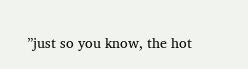”just so you know, the hot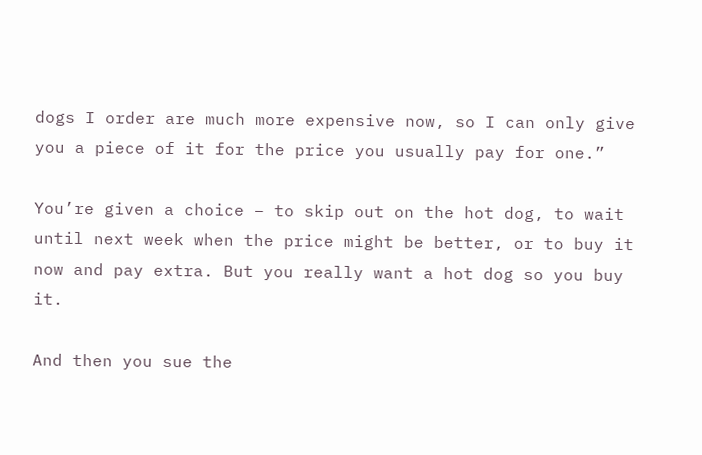dogs I order are much more expensive now, so I can only give you a piece of it for the price you usually pay for one.”

You’re given a choice – to skip out on the hot dog, to wait until next week when the price might be better, or to buy it now and pay extra. But you really want a hot dog so you buy it.

And then you sue the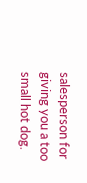salesperson for giving you a too small hot dog.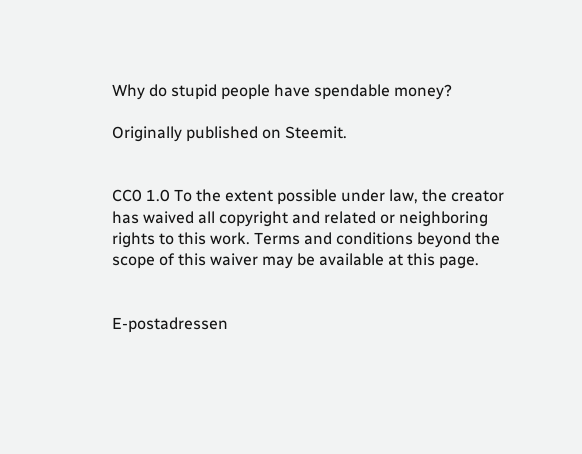Why do stupid people have spendable money?

Originally published on Steemit.


CC0 1.0 To the extent possible under law, the creator has waived all copyright and related or neighboring rights to this work. Terms and conditions beyond the scope of this waiver may be available at this page.


E-postadressen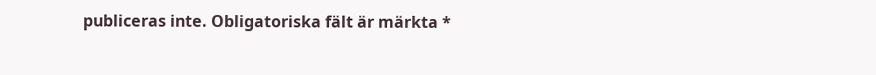publiceras inte. Obligatoriska fält är märkta *